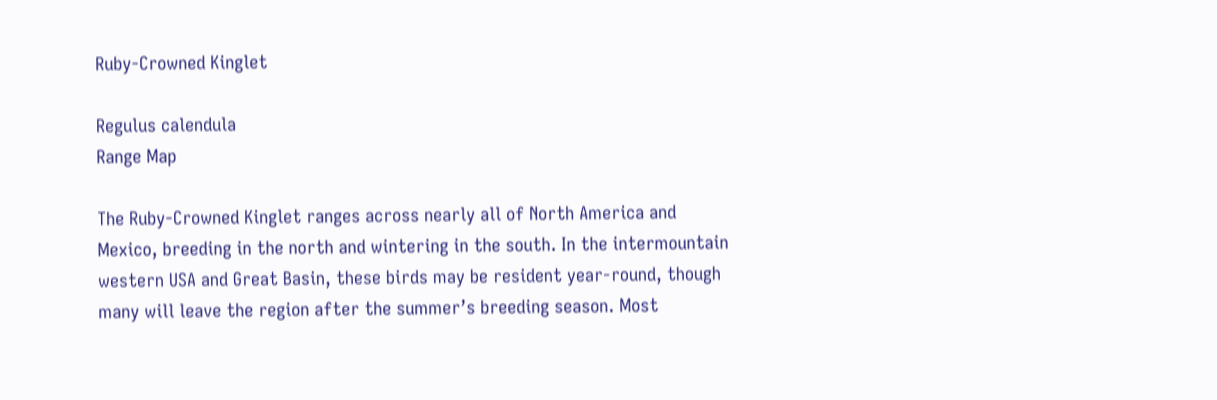Ruby-Crowned Kinglet

Regulus calendula
Range Map

The Ruby-Crowned Kinglet ranges across nearly all of North America and Mexico, breeding in the north and wintering in the south. In the intermountain western USA and Great Basin, these birds may be resident year-round, though many will leave the region after the summer’s breeding season. Most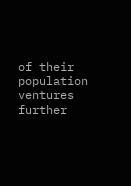of their population ventures further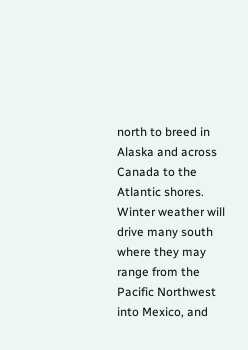north to breed in Alaska and across Canada to the Atlantic shores. Winter weather will drive many south where they may range from the Pacific Northwest into Mexico, and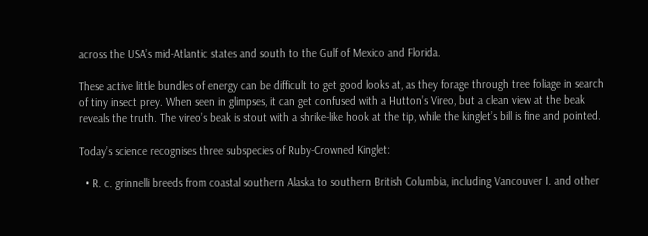across the USA’s mid-Atlantic states and south to the Gulf of Mexico and Florida.

These active little bundles of energy can be difficult to get good looks at, as they forage through tree foliage in search of tiny insect prey. When seen in glimpses, it can get confused with a Hutton’s Vireo, but a clean view at the beak reveals the truth. The vireo’s beak is stout with a shrike-like hook at the tip, while the kinglet’s bill is fine and pointed.

Today’s science recognises three subspecies of Ruby-Crowned Kinglet:

  • R. c. grinnelli breeds from coastal southern Alaska to southern British Columbia, including Vancouver I. and other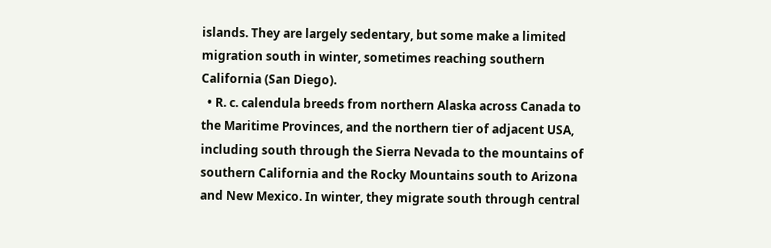islands. They are largely sedentary, but some make a limited migration south in winter, sometimes reaching southern California (San Diego).
  • R. c. calendula breeds from northern Alaska across Canada to the Maritime Provinces, and the northern tier of adjacent USA, including south through the Sierra Nevada to the mountains of southern California and the Rocky Mountains south to Arizona and New Mexico. In winter, they migrate south through central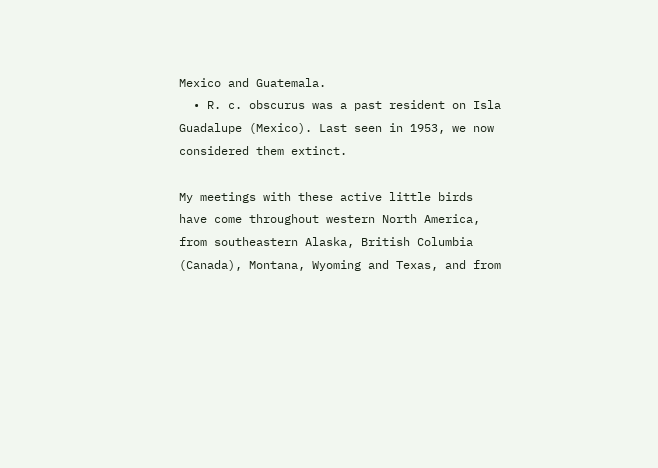Mexico and Guatemala.
  • R. c. obscurus was a past resident on Isla Guadalupe (Mexico). Last seen in 1953, we now considered them extinct.

My meetings with these active little birds have come throughout western North America, from southeastern Alaska, British Columbia (Canada), Montana, Wyoming and Texas, and from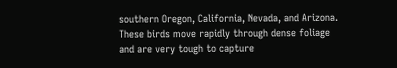southern Oregon, California, Nevada, and Arizona. These birds move rapidly through dense foliage and are very tough to capture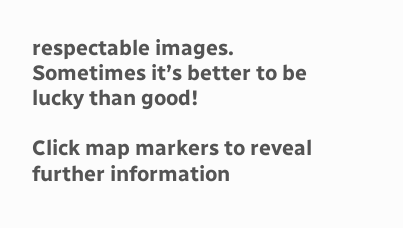respectable images. Sometimes it’s better to be lucky than good!

Click map markers to reveal further information